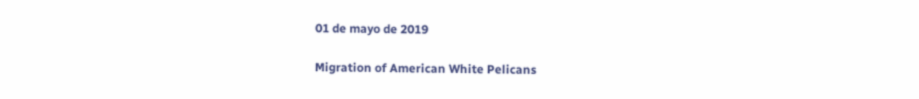01 de mayo de 2019

Migration of American White Pelicans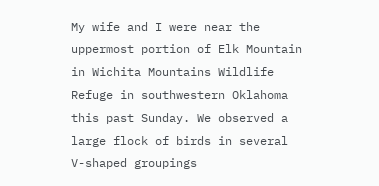My wife and I were near the uppermost portion of Elk Mountain in Wichita Mountains Wildlife Refuge in southwestern Oklahoma this past Sunday. We observed a large flock of birds in several V-shaped groupings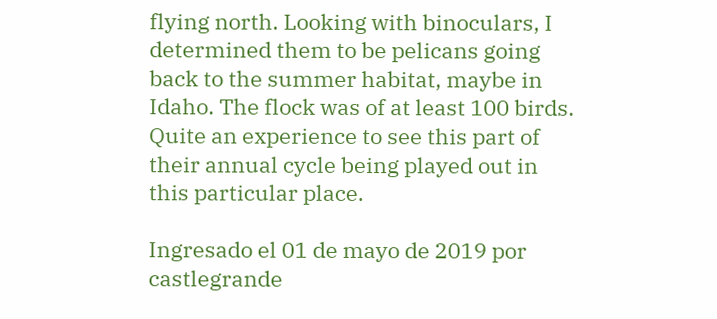flying north. Looking with binoculars, I determined them to be pelicans going back to the summer habitat, maybe in Idaho. The flock was of at least 100 birds. Quite an experience to see this part of their annual cycle being played out in this particular place.

Ingresado el 01 de mayo de 2019 por castlegrande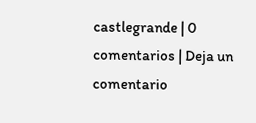castlegrande | 0 comentarios | Deja un comentario